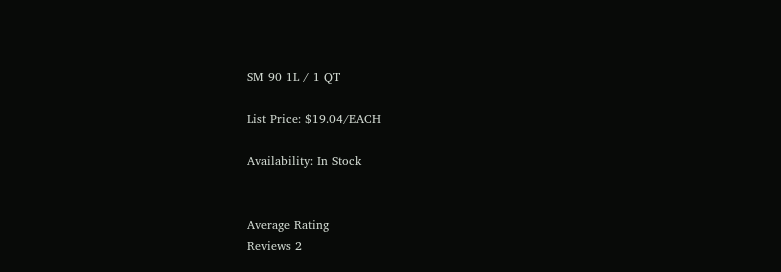SM 90 1L / 1 QT

List Price: $19.04/EACH

Availability: In Stock


Average Rating
Reviews 2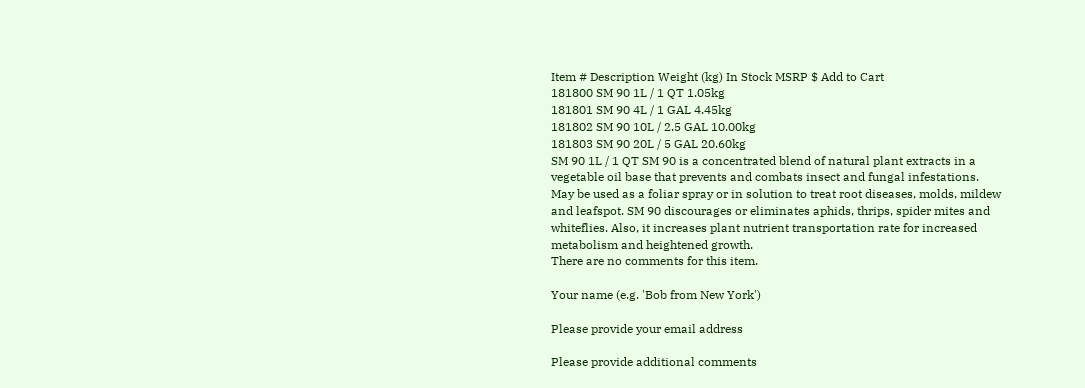Item # Description Weight (kg) In Stock MSRP $ Add to Cart
181800 SM 90 1L / 1 QT 1.05kg
181801 SM 90 4L / 1 GAL 4.45kg
181802 SM 90 10L / 2.5 GAL 10.00kg
181803 SM 90 20L / 5 GAL 20.60kg
SM 90 1L / 1 QT SM 90 is a concentrated blend of natural plant extracts in a vegetable oil base that prevents and combats insect and fungal infestations. May be used as a foliar spray or in solution to treat root diseases, molds, mildew and leafspot. SM 90 discourages or eliminates aphids, thrips, spider mites and whiteflies. Also, it increases plant nutrient transportation rate for increased metabolism and heightened growth.
There are no comments for this item.

Your name (e.g. 'Bob from New York')

Please provide your email address

Please provide additional comments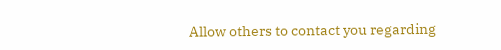Allow others to contact you regarding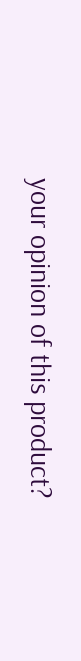your opinion of this product?